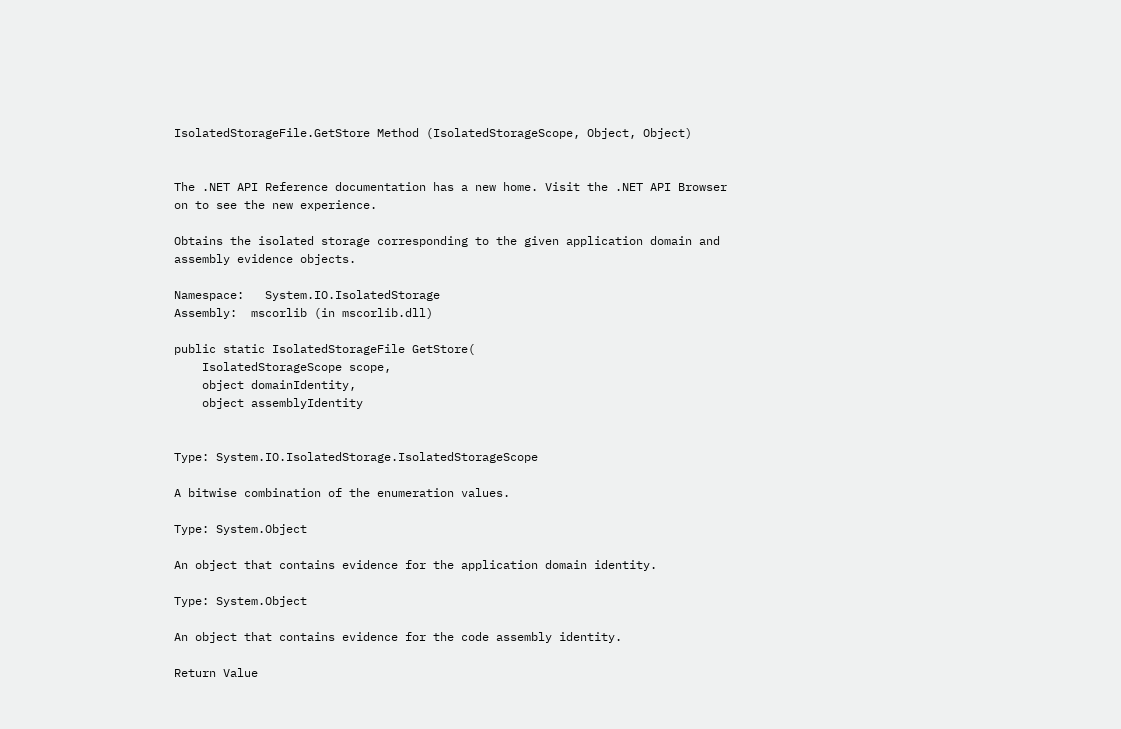IsolatedStorageFile.GetStore Method (IsolatedStorageScope, Object, Object)


The .NET API Reference documentation has a new home. Visit the .NET API Browser on to see the new experience.

Obtains the isolated storage corresponding to the given application domain and assembly evidence objects.

Namespace:   System.IO.IsolatedStorage
Assembly:  mscorlib (in mscorlib.dll)

public static IsolatedStorageFile GetStore(
    IsolatedStorageScope scope,
    object domainIdentity,
    object assemblyIdentity


Type: System.IO.IsolatedStorage.IsolatedStorageScope

A bitwise combination of the enumeration values.

Type: System.Object

An object that contains evidence for the application domain identity.

Type: System.Object

An object that contains evidence for the code assembly identity.

Return Value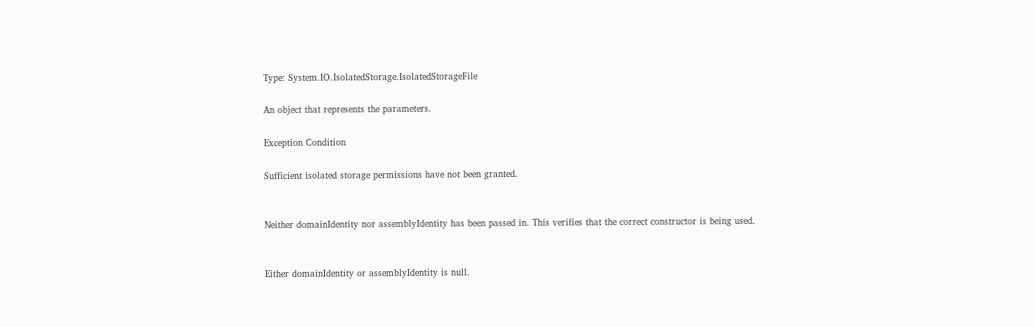Type: System.IO.IsolatedStorage.IsolatedStorageFile

An object that represents the parameters.

Exception Condition

Sufficient isolated storage permissions have not been granted.


Neither domainIdentity nor assemblyIdentity has been passed in. This verifies that the correct constructor is being used.


Either domainIdentity or assemblyIdentity is null.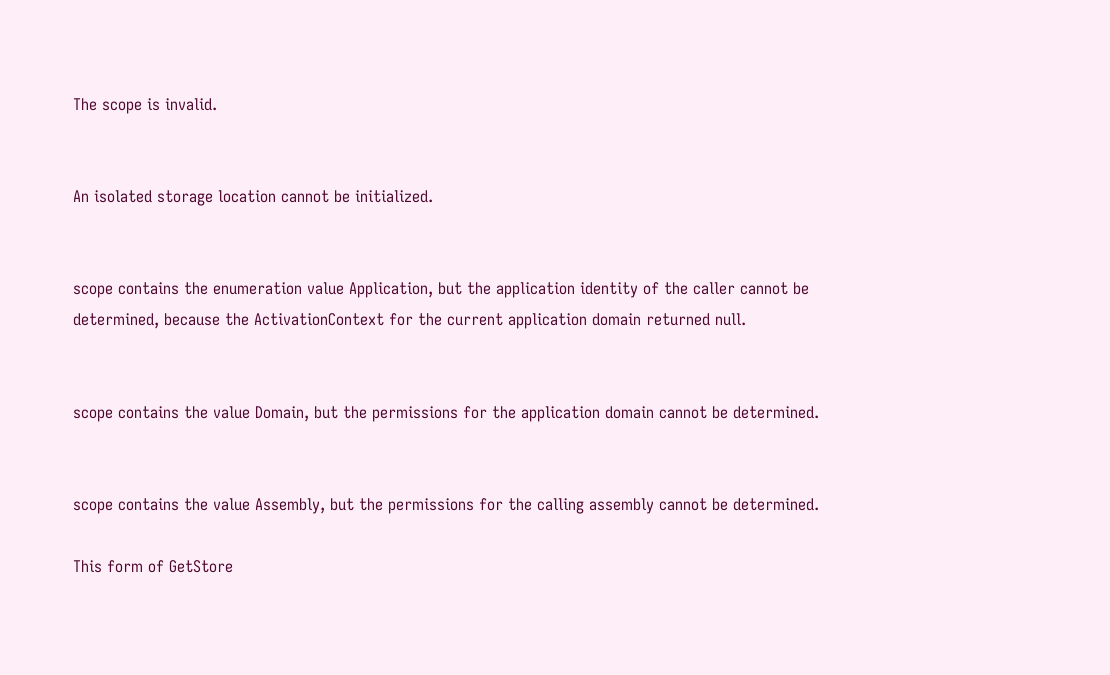The scope is invalid.


An isolated storage location cannot be initialized.


scope contains the enumeration value Application, but the application identity of the caller cannot be determined, because the ActivationContext for the current application domain returned null.


scope contains the value Domain, but the permissions for the application domain cannot be determined.


scope contains the value Assembly, but the permissions for the calling assembly cannot be determined.

This form of GetStore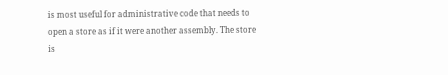is most useful for administrative code that needs to open a store as if it were another assembly. The store is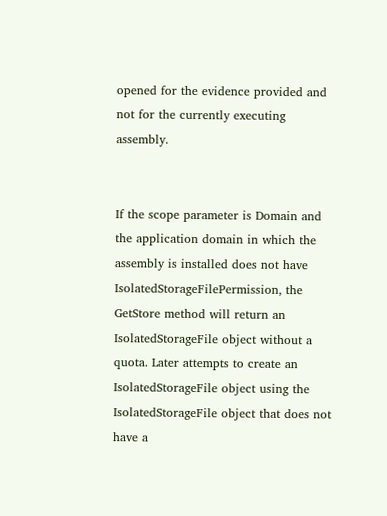opened for the evidence provided and not for the currently executing assembly.


If the scope parameter is Domain and the application domain in which the assembly is installed does not have IsolatedStorageFilePermission, the GetStore method will return an IsolatedStorageFile object without a quota. Later attempts to create an IsolatedStorageFile object using the IsolatedStorageFile object that does not have a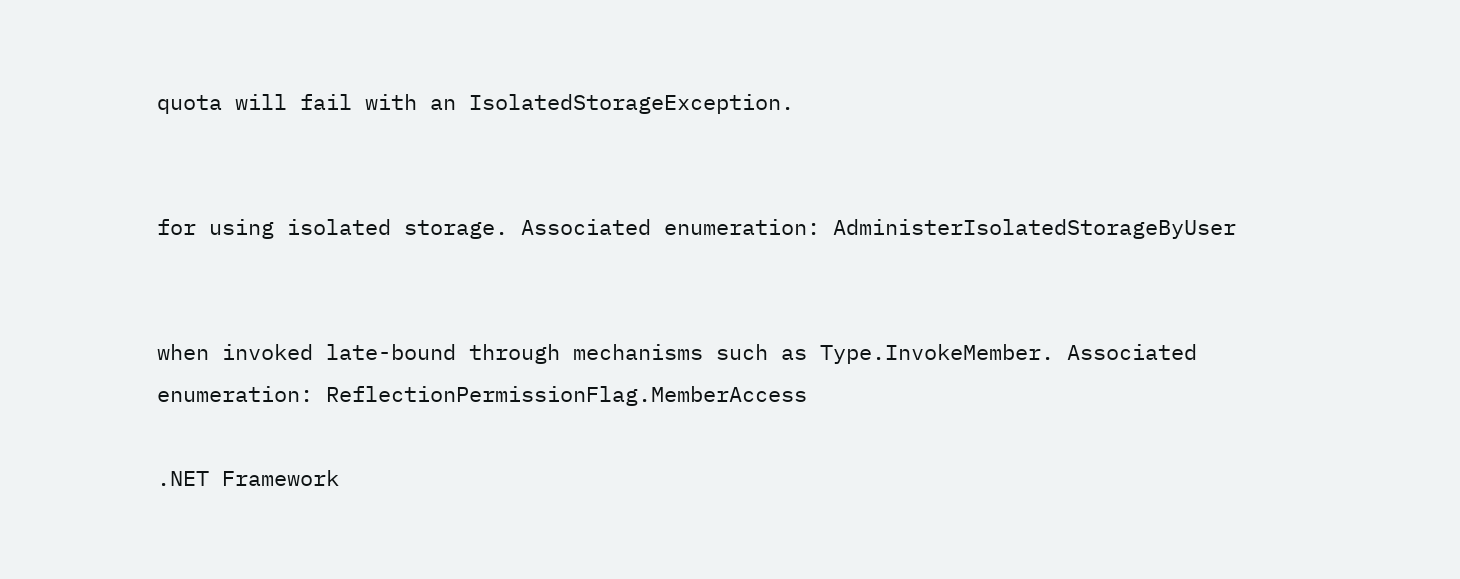quota will fail with an IsolatedStorageException.


for using isolated storage. Associated enumeration: AdministerIsolatedStorageByUser


when invoked late-bound through mechanisms such as Type.InvokeMember. Associated enumeration: ReflectionPermissionFlag.MemberAccess

.NET Framework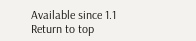Available since 1.1
Return to top